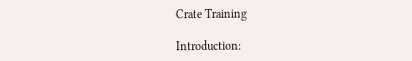Crate Training

Introduction: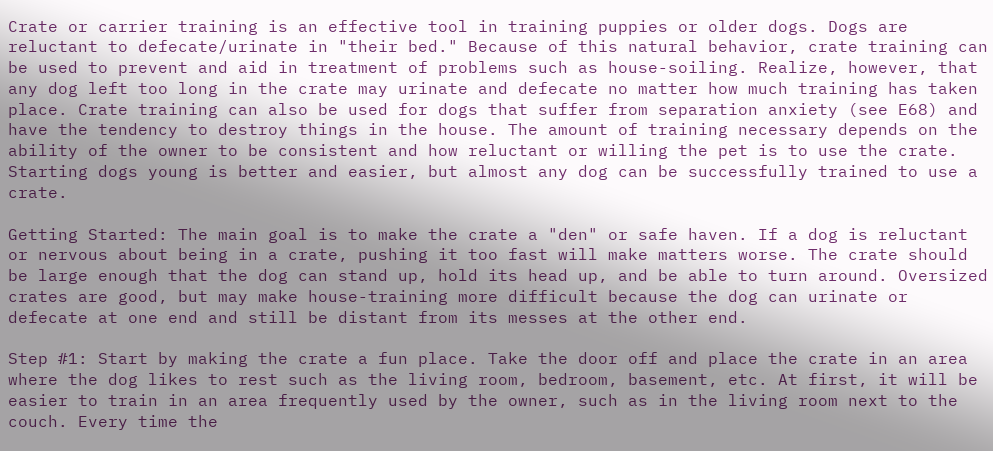Crate or carrier training is an effective tool in training puppies or older dogs. Dogs are reluctant to defecate/urinate in "their bed." Because of this natural behavior, crate training can be used to prevent and aid in treatment of problems such as house-soiling. Realize, however, that any dog left too long in the crate may urinate and defecate no matter how much training has taken place. Crate training can also be used for dogs that suffer from separation anxiety (see E68) and have the tendency to destroy things in the house. The amount of training necessary depends on the ability of the owner to be consistent and how reluctant or willing the pet is to use the crate. Starting dogs young is better and easier, but almost any dog can be successfully trained to use a crate.

Getting Started: The main goal is to make the crate a "den" or safe haven. If a dog is reluctant or nervous about being in a crate, pushing it too fast will make matters worse. The crate should be large enough that the dog can stand up, hold its head up, and be able to turn around. Oversized crates are good, but may make house-training more difficult because the dog can urinate or defecate at one end and still be distant from its messes at the other end.

Step #1: Start by making the crate a fun place. Take the door off and place the crate in an area where the dog likes to rest such as the living room, bedroom, basement, etc. At first, it will be easier to train in an area frequently used by the owner, such as in the living room next to the couch. Every time the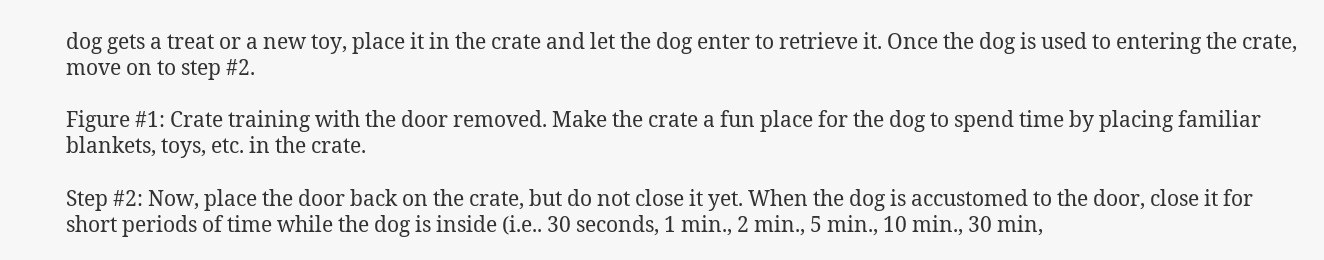dog gets a treat or a new toy, place it in the crate and let the dog enter to retrieve it. Once the dog is used to entering the crate, move on to step #2.

Figure #1: Crate training with the door removed. Make the crate a fun place for the dog to spend time by placing familiar blankets, toys, etc. in the crate.

Step #2: Now, place the door back on the crate, but do not close it yet. When the dog is accustomed to the door, close it for short periods of time while the dog is inside (i.e.. 30 seconds, 1 min., 2 min., 5 min., 10 min., 30 min,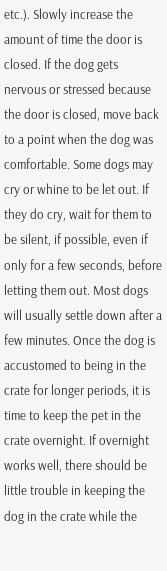etc.). Slowly increase the amount of time the door is closed. If the dog gets nervous or stressed because the door is closed, move back to a point when the dog was comfortable. Some dogs may cry or whine to be let out. If they do cry, wait for them to be silent, if possible, even if only for a few seconds, before letting them out. Most dogs will usually settle down after a few minutes. Once the dog is accustomed to being in the crate for longer periods, it is time to keep the pet in the crate overnight. If overnight works well, there should be little trouble in keeping the dog in the crate while the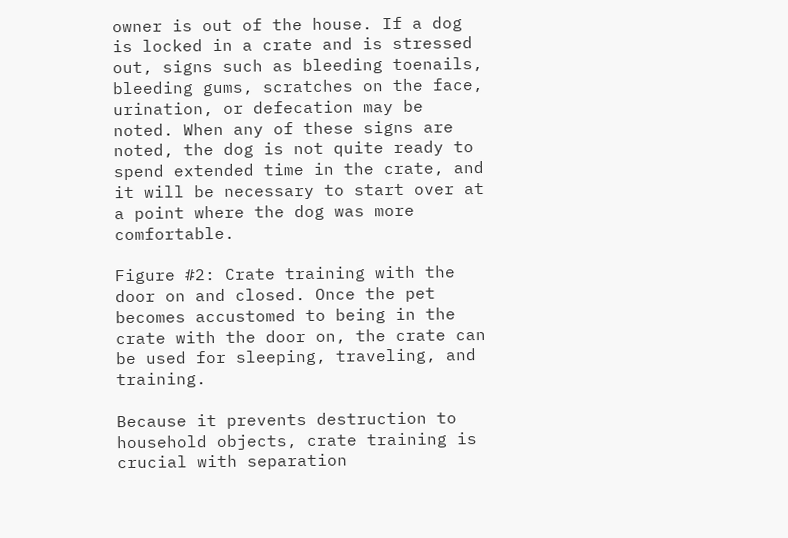owner is out of the house. If a dog is locked in a crate and is stressed out, signs such as bleeding toenails, bleeding gums, scratches on the face, urination, or defecation may be noted. When any of these signs are noted, the dog is not quite ready to spend extended time in the crate, and it will be necessary to start over at a point where the dog was more comfortable.

Figure #2: Crate training with the door on and closed. Once the pet becomes accustomed to being in the crate with the door on, the crate can be used for sleeping, traveling, and training.

Because it prevents destruction to household objects, crate training is crucial with separation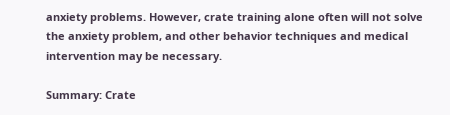anxiety problems. However, crate training alone often will not solve the anxiety problem, and other behavior techniques and medical intervention may be necessary.

Summary: Crate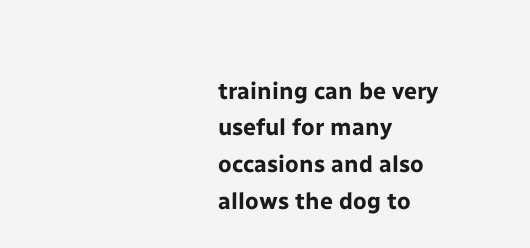training can be very useful for many occasions and also allows the dog to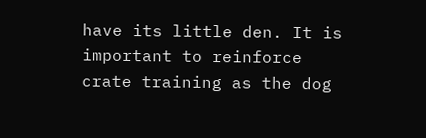have its little den. It is important to reinforce crate training as the dog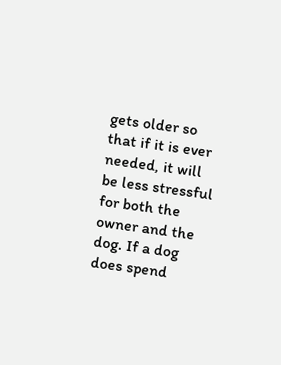gets older so that if it is ever needed, it will be less stressful for both the owner and the dog. If a dog does spend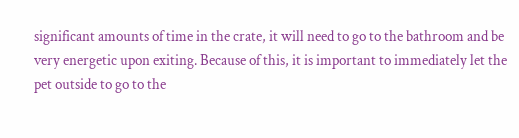significant amounts of time in the crate, it will need to go to the bathroom and be very energetic upon exiting. Because of this, it is important to immediately let the pet outside to go to the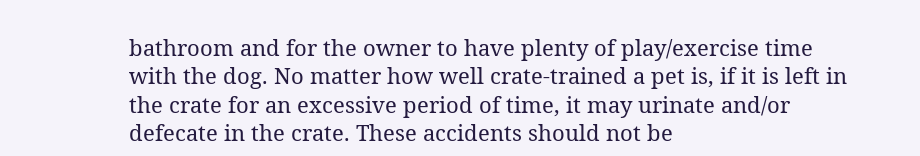bathroom and for the owner to have plenty of play/exercise time with the dog. No matter how well crate-trained a pet is, if it is left in the crate for an excessive period of time, it may urinate and/or defecate in the crate. These accidents should not be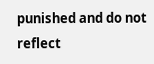punished and do not reflect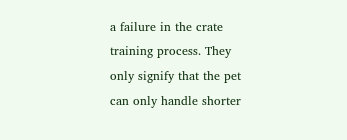a failure in the crate training process. They only signify that the pet can only handle shorter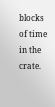blocks of time in the crate.